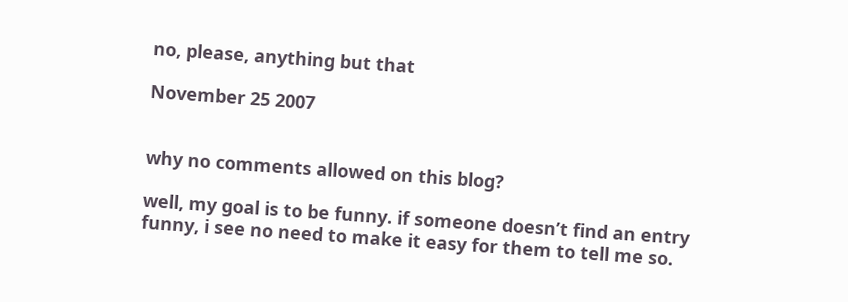no, please, anything but that

November 25 2007


why no comments allowed on this blog?

well, my goal is to be funny. if someone doesn’t find an entry funny, i see no need to make it easy for them to tell me so.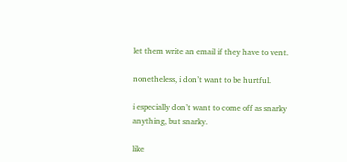let them write an email if they have to vent.

nonetheless, i don’t want to be hurtful.

i especially don’t want to come off as snarky
anything, but snarky.

like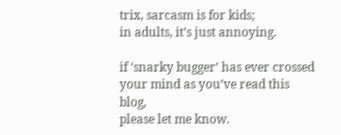trix, sarcasm is for kids;
in adults, it’s just annoying.

if ‘snarky bugger’ has ever crossed your mind as you’ve read this blog,
please let me know.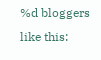%d bloggers like this: